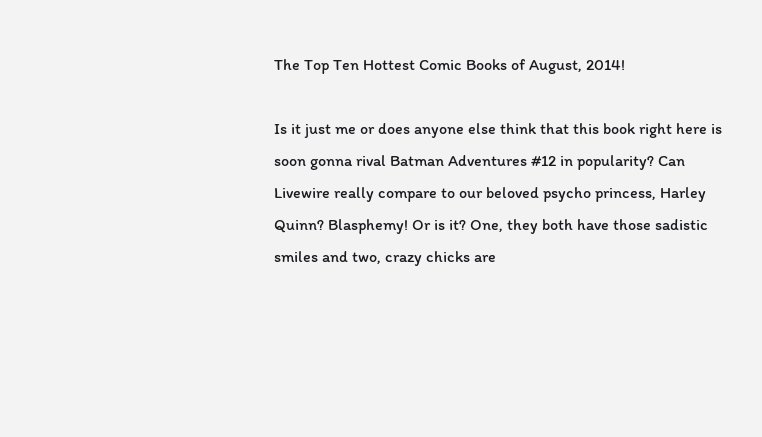The Top Ten Hottest Comic Books of August, 2014!

Is it just me or does anyone else think that this book right here is soon gonna rival Batman Adventures #12 in popularity? Can Livewire really compare to our beloved psycho princess, Harley Quinn? Blasphemy! Or is it? One, they both have those sadistic smiles and two, crazy chicks are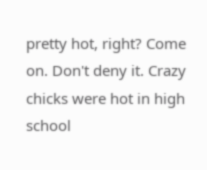pretty hot, right? Come on. Don't deny it. Crazy chicks were hot in high school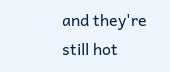and they're still hot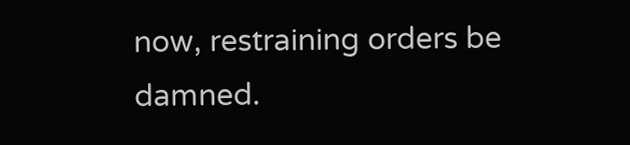now, restraining orders be damned.